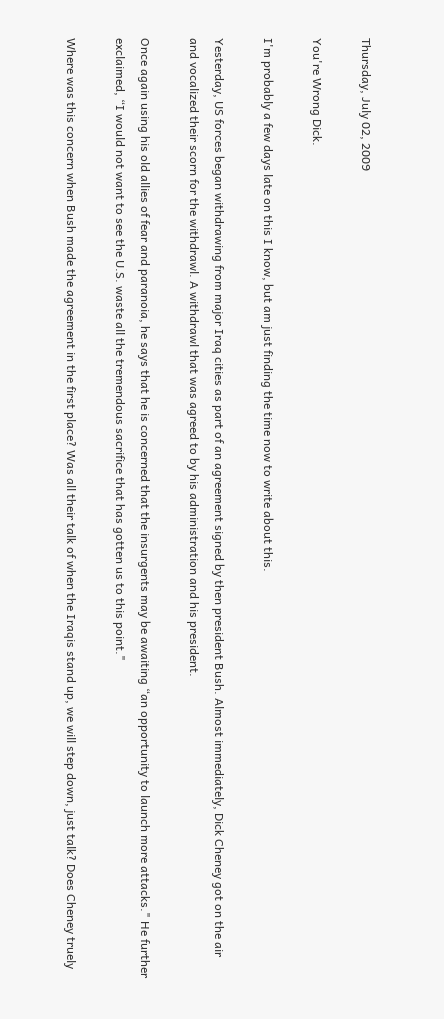Thursday, July 02, 2009

You're Wrong Dick.

I'm probably a few days late on this I know, but am just finding the time now to write about this.

Yesterday, US forces began withdrawing from major Iraq cities as part of an agreement signed by then president Bush. Almost immediately, Dick Cheney got on the air and vocalized their scorn for the withdrawl. A withdrawl that was agreed to by his administration and his president.

Once again using his old allies of fear and paranoia, he says that he is concerned that the insurgents may be awaiting “an opportunity to launch more attacks." He further exclaimed, “I would not want to see the U.S. waste all the tremendous sacrifice that has gotten us to this point."

Where was this concern when Bush made the agreement in the first place? Was all their talk of when the Iraqis stand up, we will step down, just talk? Does Cheney truely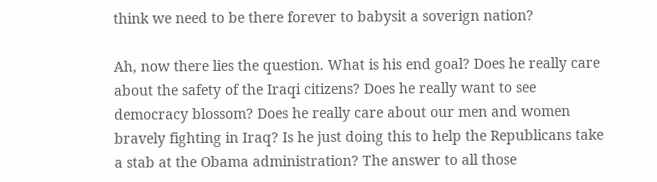think we need to be there forever to babysit a soverign nation?

Ah, now there lies the question. What is his end goal? Does he really care about the safety of the Iraqi citizens? Does he really want to see democracy blossom? Does he really care about our men and women bravely fighting in Iraq? Is he just doing this to help the Republicans take a stab at the Obama administration? The answer to all those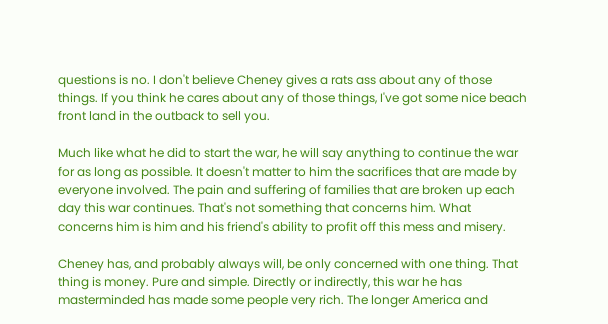questions is no. I don't believe Cheney gives a rats ass about any of those things. If you think he cares about any of those things, I've got some nice beach front land in the outback to sell you.

Much like what he did to start the war, he will say anything to continue the war for as long as possible. It doesn't matter to him the sacrifices that are made by everyone involved. The pain and suffering of families that are broken up each day this war continues. That's not something that concerns him. What concerns him is him and his friend's ability to profit off this mess and misery.

Cheney has, and probably always will, be only concerned with one thing. That thing is money. Pure and simple. Directly or indirectly, this war he has masterminded has made some people very rich. The longer America and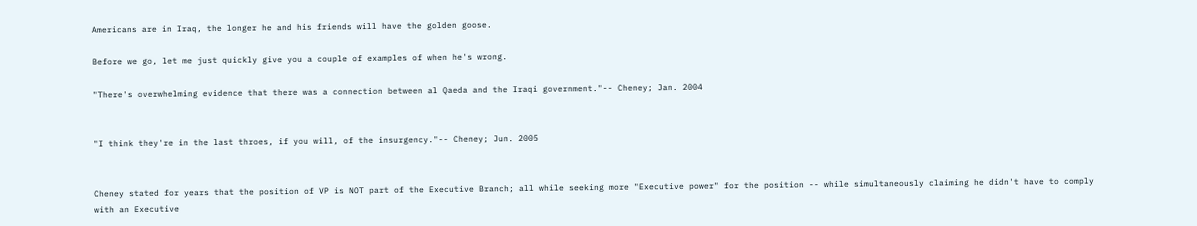Americans are in Iraq, the longer he and his friends will have the golden goose.

Before we go, let me just quickly give you a couple of examples of when he's wrong.

"There's overwhelming evidence that there was a connection between al Qaeda and the Iraqi government."-- Cheney; Jan. 2004


"I think they're in the last throes, if you will, of the insurgency."-- Cheney; Jun. 2005


Cheney stated for years that the position of VP is NOT part of the Executive Branch; all while seeking more "Executive power" for the position -- while simultaneously claiming he didn't have to comply with an Executive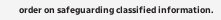order on safeguarding classified information.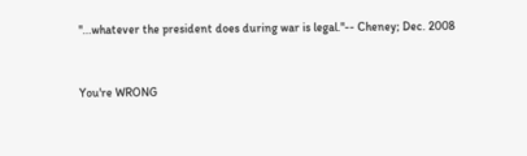"...whatever the president does during war is legal."-- Cheney; Dec. 2008


You're WRONG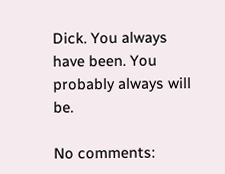Dick. You always have been. You probably always will be.

No comments: